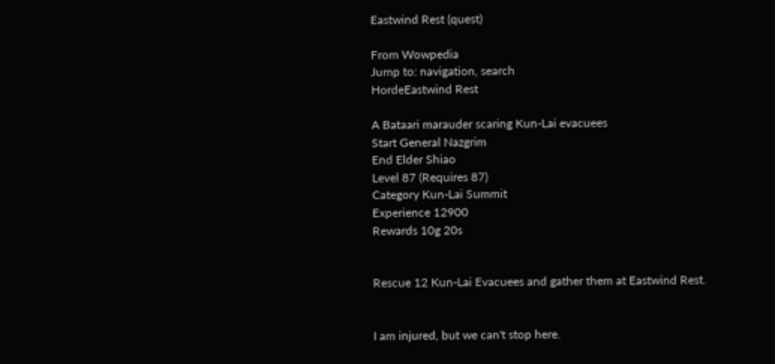Eastwind Rest (quest)

From Wowpedia
Jump to: navigation, search
HordeEastwind Rest

A Bataari marauder scaring Kun-Lai evacuees
Start General Nazgrim
End Elder Shiao
Level 87 (Requires 87)
Category Kun-Lai Summit
Experience 12900
Rewards 10g 20s


Rescue 12 Kun-Lai Evacuees and gather them at Eastwind Rest.


I am injured, but we can't stop here.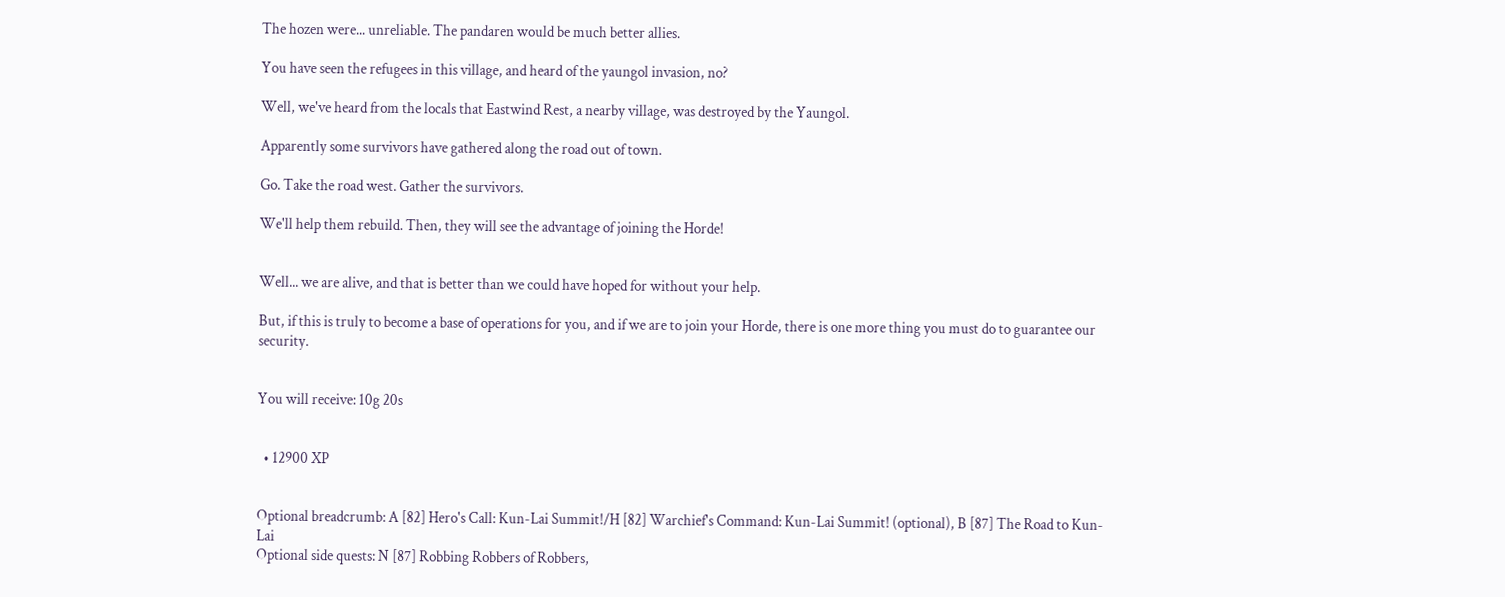The hozen were... unreliable. The pandaren would be much better allies.

You have seen the refugees in this village, and heard of the yaungol invasion, no?

Well, we've heard from the locals that Eastwind Rest, a nearby village, was destroyed by the Yaungol.

Apparently some survivors have gathered along the road out of town.

Go. Take the road west. Gather the survivors.

We'll help them rebuild. Then, they will see the advantage of joining the Horde!


Well... we are alive, and that is better than we could have hoped for without your help.

But, if this is truly to become a base of operations for you, and if we are to join your Horde, there is one more thing you must do to guarantee our security.


You will receive: 10g 20s


  • 12900 XP


Optional breadcrumb: A [82] Hero's Call: Kun-Lai Summit!/H [82] Warchief's Command: Kun-Lai Summit! (optional), B [87] The Road to Kun-Lai
Optional side quests: N [87] Robbing Robbers of Robbers,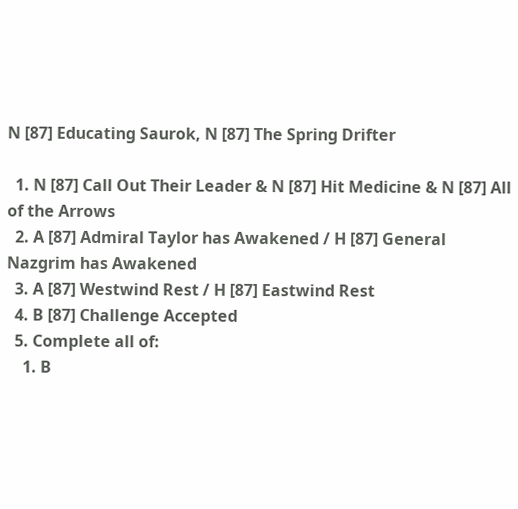N [87] Educating Saurok, N [87] The Spring Drifter

  1. N [87] Call Out Their Leader & N [87] Hit Medicine & N [87] All of the Arrows
  2. A [87] Admiral Taylor has Awakened / H [87] General Nazgrim has Awakened
  3. A [87] Westwind Rest / H [87] Eastwind Rest
  4. B [87] Challenge Accepted
  5. Complete all of:
    1. B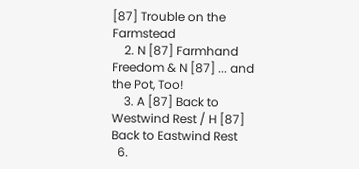[87] Trouble on the Farmstead
    2. N [87] Farmhand Freedom & N [87] ... and the Pot, Too!
    3. A [87] Back to Westwind Rest / H [87] Back to Eastwind Rest
  6.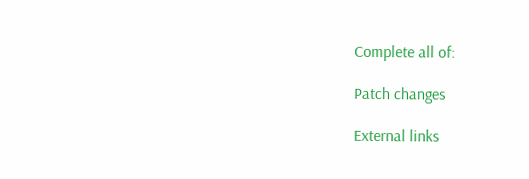Complete all of:

Patch changes

External links